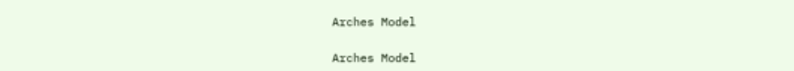Arches Model

Arches Model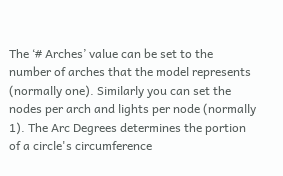The ‘# Arches’ value can be set to the number of arches that the model represents (normally one). Similarly you can set the nodes per arch and lights per node (normally 1). The Arc Degrees determines the portion of a circle's circumference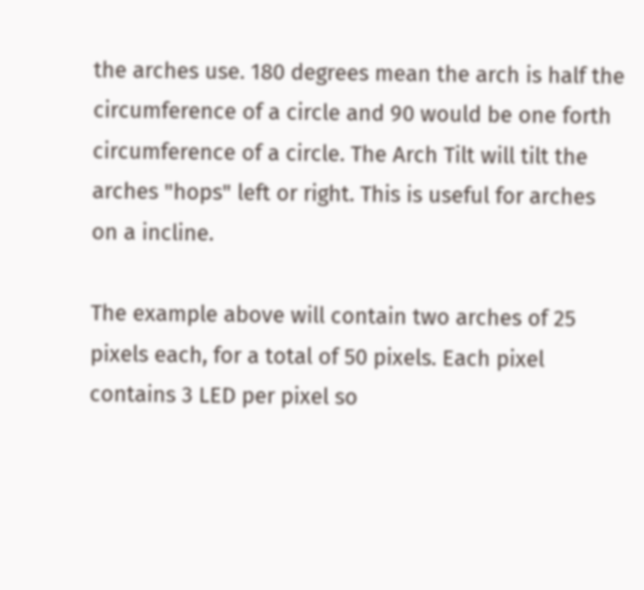the arches use. 180 degrees mean the arch is half the circumference of a circle and 90 would be one forth circumference of a circle. The Arch Tilt will tilt the arches "hops" left or right. This is useful for arches on a incline.

The example above will contain two arches of 25 pixels each, for a total of 50 pixels. Each pixel contains 3 LED per pixel so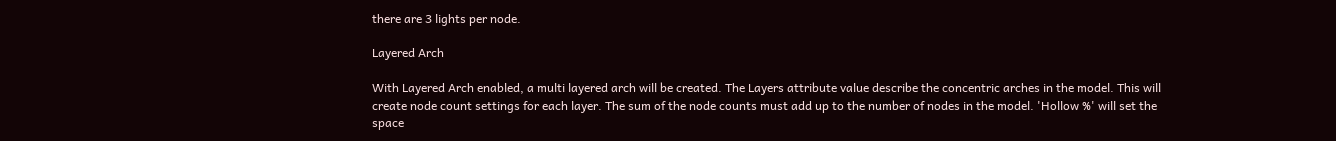there are 3 lights per node.

Layered Arch

With Layered Arch enabled, a multi layered arch will be created. The Layers attribute value describe the concentric arches in the model. This will create node count settings for each layer. The sum of the node counts must add up to the number of nodes in the model. 'Hollow %' will set the space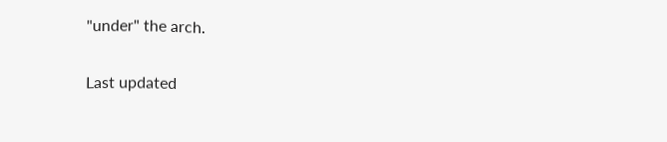"under" the arch.

Last updated